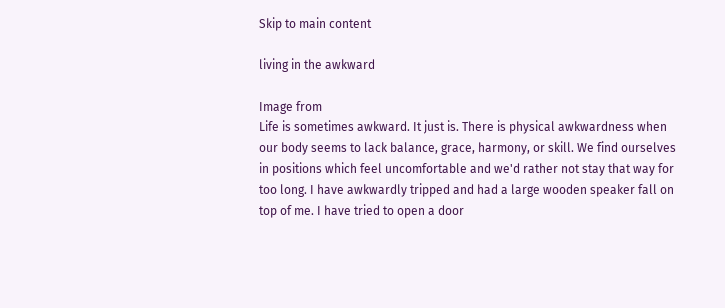Skip to main content

living in the awkward

Image from
Life is sometimes awkward. It just is. There is physical awkwardness when our body seems to lack balance, grace, harmony, or skill. We find ourselves in positions which feel uncomfortable and we'd rather not stay that way for too long. I have awkwardly tripped and had a large wooden speaker fall on top of me. I have tried to open a door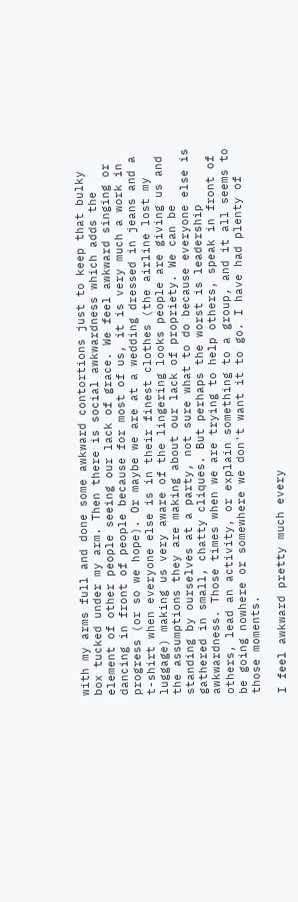with my arms full and done some awkward contortions just to keep that bulky box tucked under my arm. Then there is social awkwardness which adds the element of other people seeing our lack of grace. We feel awkward singing or dancing in front of people because for most of us, it is very much a work in progress (or so we hope). Or maybe we are at a wedding dressed in jeans and a t-shirt when everyone else is in their finest clothes (the airline lost my luggage) making us very aware of the lingering looks people are giving us and the assumptions they are making about our lack of propriety. We can be standing by ourselves at a party, not sure what to do because everyone else is gathered in small, chatty cliques. But perhaps the worst is leadership awkwardness. Those times when we are trying to help others, speak in front of others, lead an activity, or explain something to a group, and it all seems to be going nowhere or somewhere we don't want it to go. I have had plenty of those moments.

I feel awkward pretty much every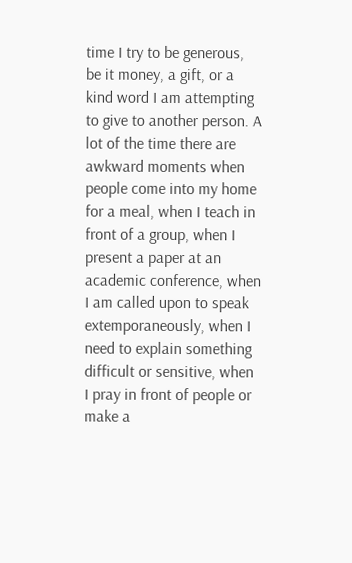time I try to be generous, be it money, a gift, or a kind word I am attempting to give to another person. A lot of the time there are awkward moments when people come into my home for a meal, when I teach in front of a group, when I present a paper at an academic conference, when I am called upon to speak extemporaneously, when I need to explain something difficult or sensitive, when I pray in front of people or make a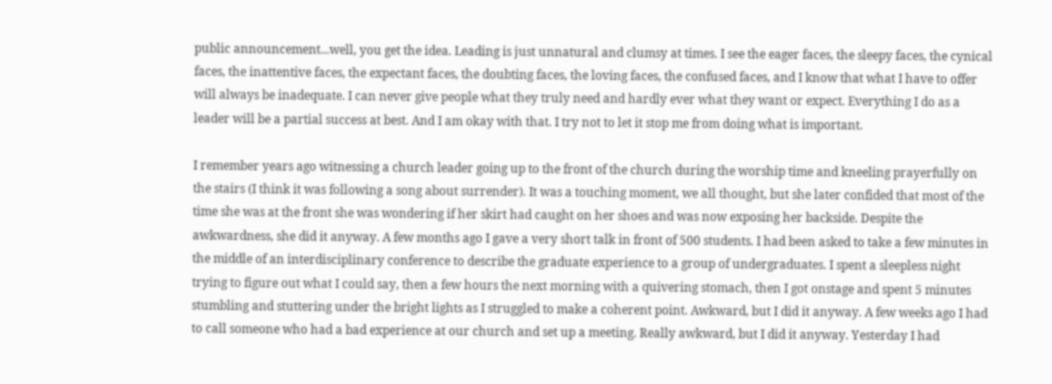public announcement...well, you get the idea. Leading is just unnatural and clumsy at times. I see the eager faces, the sleepy faces, the cynical faces, the inattentive faces, the expectant faces, the doubting faces, the loving faces, the confused faces, and I know that what I have to offer will always be inadequate. I can never give people what they truly need and hardly ever what they want or expect. Everything I do as a leader will be a partial success at best. And I am okay with that. I try not to let it stop me from doing what is important.

I remember years ago witnessing a church leader going up to the front of the church during the worship time and kneeling prayerfully on the stairs (I think it was following a song about surrender). It was a touching moment, we all thought, but she later confided that most of the time she was at the front she was wondering if her skirt had caught on her shoes and was now exposing her backside. Despite the awkwardness, she did it anyway. A few months ago I gave a very short talk in front of 500 students. I had been asked to take a few minutes in the middle of an interdisciplinary conference to describe the graduate experience to a group of undergraduates. I spent a sleepless night trying to figure out what I could say, then a few hours the next morning with a quivering stomach, then I got onstage and spent 5 minutes stumbling and stuttering under the bright lights as I struggled to make a coherent point. Awkward, but I did it anyway. A few weeks ago I had to call someone who had a bad experience at our church and set up a meeting. Really awkward, but I did it anyway. Yesterday I had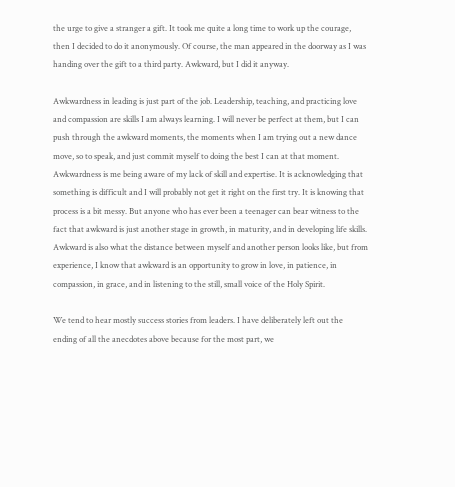the urge to give a stranger a gift. It took me quite a long time to work up the courage, then I decided to do it anonymously. Of course, the man appeared in the doorway as I was handing over the gift to a third party. Awkward, but I did it anyway.

Awkwardness in leading is just part of the job. Leadership, teaching, and practicing love and compassion are skills I am always learning. I will never be perfect at them, but I can push through the awkward moments, the moments when I am trying out a new dance move, so to speak, and just commit myself to doing the best I can at that moment. Awkwardness is me being aware of my lack of skill and expertise. It is acknowledging that something is difficult and I will probably not get it right on the first try. It is knowing that process is a bit messy. But anyone who has ever been a teenager can bear witness to the fact that awkward is just another stage in growth, in maturity, and in developing life skills. Awkward is also what the distance between myself and another person looks like, but from experience, I know that awkward is an opportunity to grow in love, in patience, in compassion, in grace, and in listening to the still, small voice of the Holy Spirit.

We tend to hear mostly success stories from leaders. I have deliberately left out the ending of all the anecdotes above because for the most part, we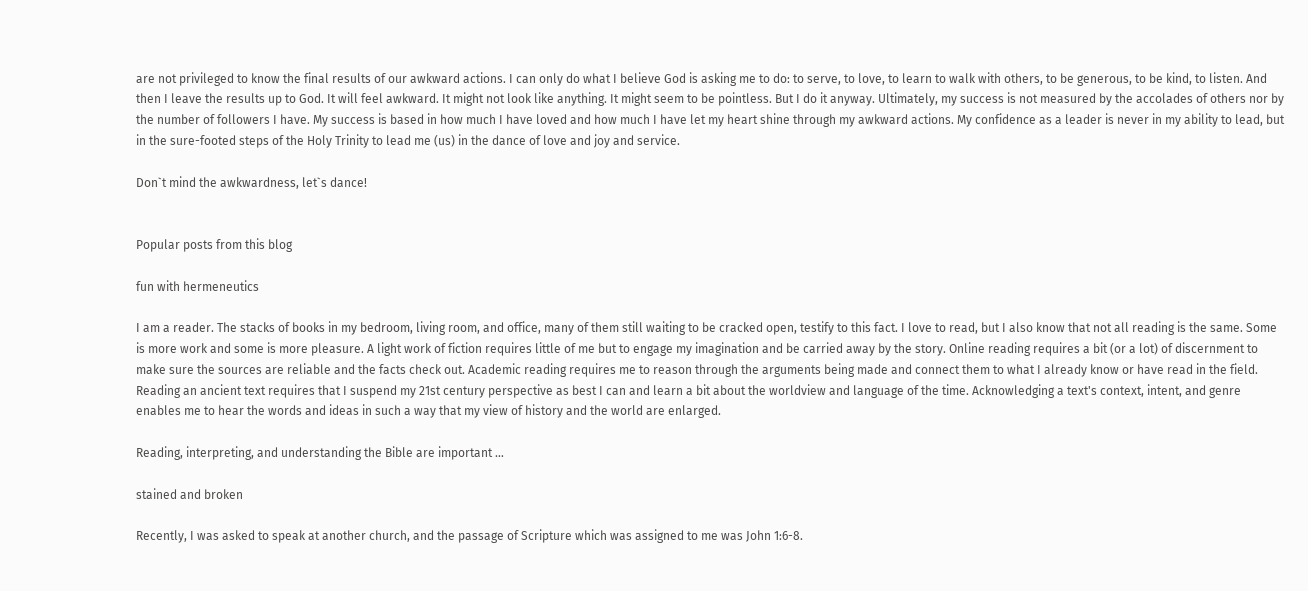are not privileged to know the final results of our awkward actions. I can only do what I believe God is asking me to do: to serve, to love, to learn to walk with others, to be generous, to be kind, to listen. And then I leave the results up to God. It will feel awkward. It might not look like anything. It might seem to be pointless. But I do it anyway. Ultimately, my success is not measured by the accolades of others nor by the number of followers I have. My success is based in how much I have loved and how much I have let my heart shine through my awkward actions. My confidence as a leader is never in my ability to lead, but in the sure-footed steps of the Holy Trinity to lead me (us) in the dance of love and joy and service.

Don`t mind the awkwardness, let`s dance!


Popular posts from this blog

fun with hermeneutics

I am a reader. The stacks of books in my bedroom, living room, and office, many of them still waiting to be cracked open, testify to this fact. I love to read, but I also know that not all reading is the same. Some is more work and some is more pleasure. A light work of fiction requires little of me but to engage my imagination and be carried away by the story. Online reading requires a bit (or a lot) of discernment to make sure the sources are reliable and the facts check out. Academic reading requires me to reason through the arguments being made and connect them to what I already know or have read in the field. Reading an ancient text requires that I suspend my 21st century perspective as best I can and learn a bit about the worldview and language of the time. Acknowledging a text's context, intent, and genre enables me to hear the words and ideas in such a way that my view of history and the world are enlarged.

Reading, interpreting, and understanding the Bible are important …

stained and broken

Recently, I was asked to speak at another church, and the passage of Scripture which was assigned to me was John 1:6-8.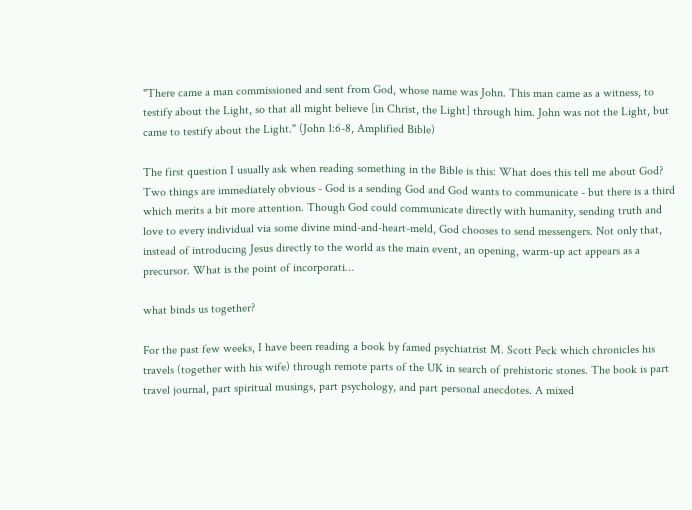"There came a man commissioned and sent from God, whose name was John. This man came as a witness, to testify about the Light, so that all might believe [in Christ, the Light] through him. John was not the Light, but came to testify about the Light." (John 1:6-8, Amplified Bible)

The first question I usually ask when reading something in the Bible is this: What does this tell me about God? Two things are immediately obvious - God is a sending God and God wants to communicate - but there is a third which merits a bit more attention. Though God could communicate directly with humanity, sending truth and love to every individual via some divine mind-and-heart-meld, God chooses to send messengers. Not only that, instead of introducing Jesus directly to the world as the main event, an opening, warm-up act appears as a precursor. What is the point of incorporati…

what binds us together?

For the past few weeks, I have been reading a book by famed psychiatrist M. Scott Peck which chronicles his travels (together with his wife) through remote parts of the UK in search of prehistoric stones. The book is part travel journal, part spiritual musings, part psychology, and part personal anecdotes. A mixed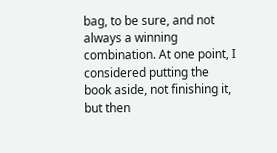bag, to be sure, and not always a winning combination. At one point, I considered putting the book aside, not finishing it, but then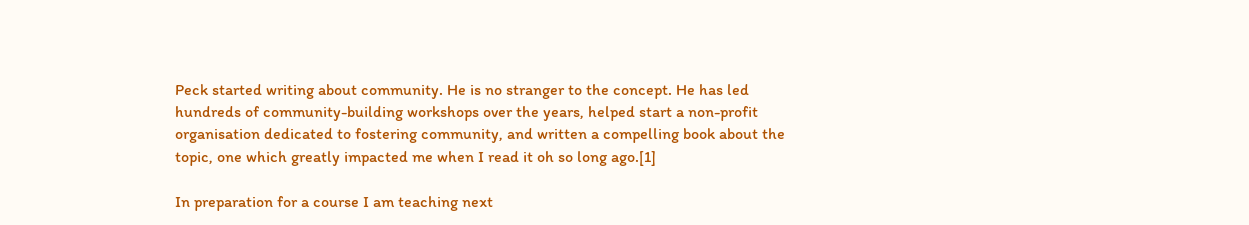Peck started writing about community. He is no stranger to the concept. He has led hundreds of community-building workshops over the years, helped start a non-profit organisation dedicated to fostering community, and written a compelling book about the topic, one which greatly impacted me when I read it oh so long ago.[1]

In preparation for a course I am teaching next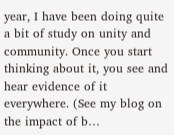year, I have been doing quite a bit of study on unity and community. Once you start thinking about it, you see and hear evidence of it everywhere. (See my blog on the impact of b…